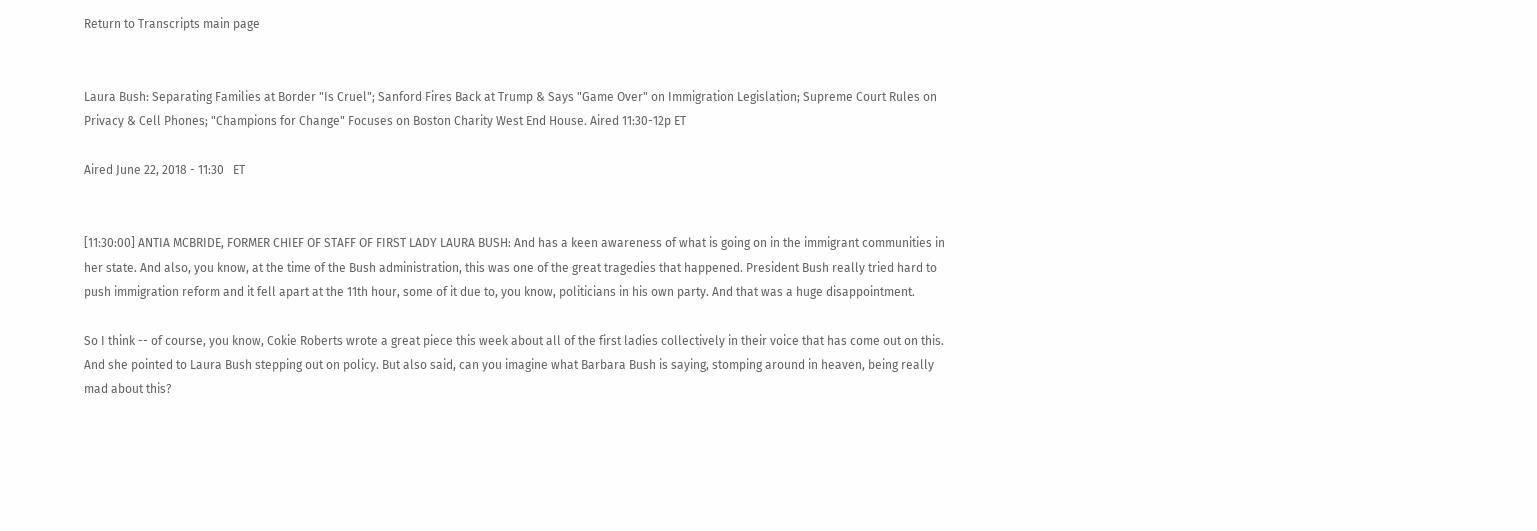Return to Transcripts main page


Laura Bush: Separating Families at Border "Is Cruel"; Sanford Fires Back at Trump & Says "Game Over" on Immigration Legislation; Supreme Court Rules on Privacy & Cell Phones; "Champions for Change" Focuses on Boston Charity West End House. Aired 11:30-12p ET

Aired June 22, 2018 - 11:30   ET


[11:30:00] ANTIA MCBRIDE, FORMER CHIEF OF STAFF OF FIRST LADY LAURA BUSH: And has a keen awareness of what is going on in the immigrant communities in her state. And also, you know, at the time of the Bush administration, this was one of the great tragedies that happened. President Bush really tried hard to push immigration reform and it fell apart at the 11th hour, some of it due to, you know, politicians in his own party. And that was a huge disappointment.

So I think -- of course, you know, Cokie Roberts wrote a great piece this week about all of the first ladies collectively in their voice that has come out on this. And she pointed to Laura Bush stepping out on policy. But also said, can you imagine what Barbara Bush is saying, stomping around in heaven, being really mad about this?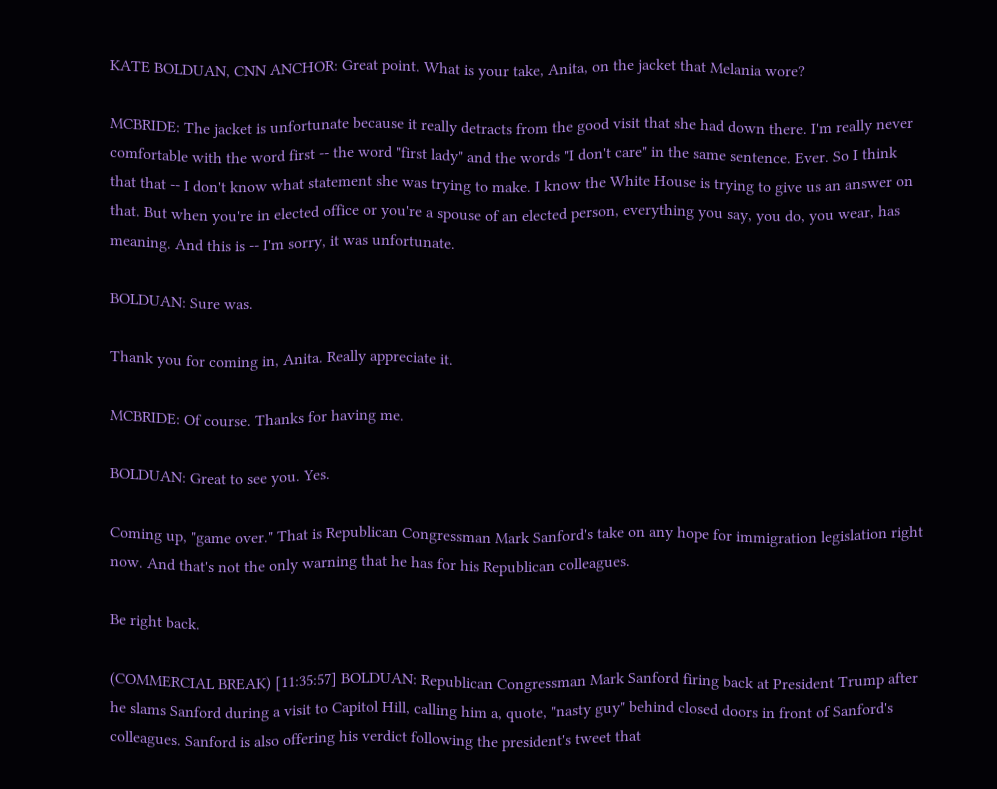KATE BOLDUAN, CNN ANCHOR: Great point. What is your take, Anita, on the jacket that Melania wore?

MCBRIDE: The jacket is unfortunate because it really detracts from the good visit that she had down there. I'm really never comfortable with the word first -- the word "first lady" and the words "I don't care" in the same sentence. Ever. So I think that that -- I don't know what statement she was trying to make. I know the White House is trying to give us an answer on that. But when you're in elected office or you're a spouse of an elected person, everything you say, you do, you wear, has meaning. And this is -- I'm sorry, it was unfortunate.

BOLDUAN: Sure was.

Thank you for coming in, Anita. Really appreciate it.

MCBRIDE: Of course. Thanks for having me.

BOLDUAN: Great to see you. Yes.

Coming up, "game over." That is Republican Congressman Mark Sanford's take on any hope for immigration legislation right now. And that's not the only warning that he has for his Republican colleagues.

Be right back.

(COMMERCIAL BREAK) [11:35:57] BOLDUAN: Republican Congressman Mark Sanford firing back at President Trump after he slams Sanford during a visit to Capitol Hill, calling him a, quote, "nasty guy" behind closed doors in front of Sanford's colleagues. Sanford is also offering his verdict following the president's tweet that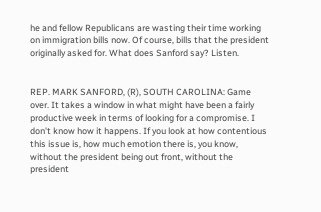he and fellow Republicans are wasting their time working on immigration bills now. Of course, bills that the president originally asked for. What does Sanford say? Listen.


REP. MARK SANFORD, (R), SOUTH CAROLINA: Game over. It takes a window in what might have been a fairly productive week in terms of looking for a compromise. I don't know how it happens. If you look at how contentious this issue is, how much emotion there is, you know, without the president being out front, without the president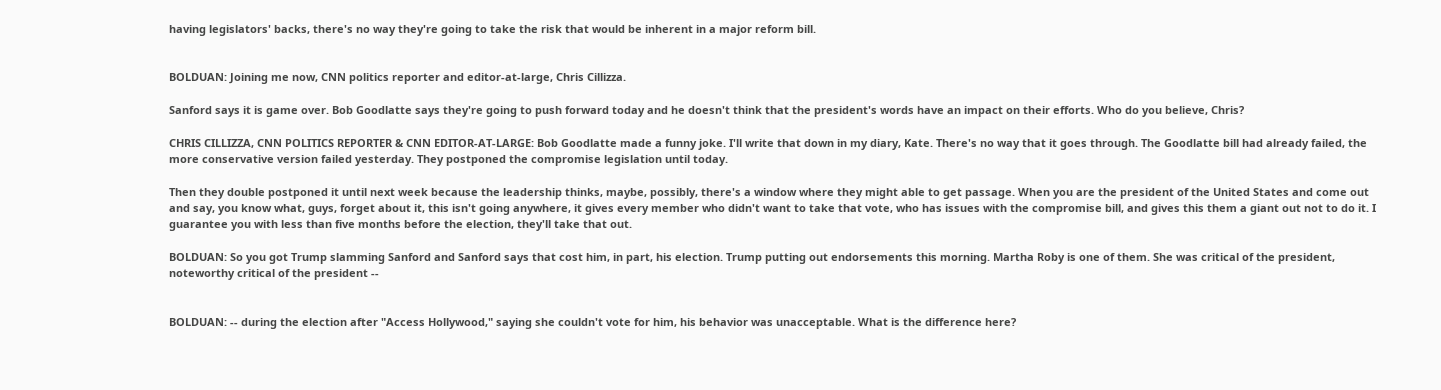having legislators' backs, there's no way they're going to take the risk that would be inherent in a major reform bill.


BOLDUAN: Joining me now, CNN politics reporter and editor-at-large, Chris Cillizza.

Sanford says it is game over. Bob Goodlatte says they're going to push forward today and he doesn't think that the president's words have an impact on their efforts. Who do you believe, Chris?

CHRIS CILLIZZA, CNN POLITICS REPORTER & CNN EDITOR-AT-LARGE: Bob Goodlatte made a funny joke. I'll write that down in my diary, Kate. There's no way that it goes through. The Goodlatte bill had already failed, the more conservative version failed yesterday. They postponed the compromise legislation until today.

Then they double postponed it until next week because the leadership thinks, maybe, possibly, there's a window where they might able to get passage. When you are the president of the United States and come out and say, you know what, guys, forget about it, this isn't going anywhere, it gives every member who didn't want to take that vote, who has issues with the compromise bill, and gives this them a giant out not to do it. I guarantee you with less than five months before the election, they'll take that out.

BOLDUAN: So you got Trump slamming Sanford and Sanford says that cost him, in part, his election. Trump putting out endorsements this morning. Martha Roby is one of them. She was critical of the president, noteworthy critical of the president --


BOLDUAN: -- during the election after "Access Hollywood," saying she couldn't vote for him, his behavior was unacceptable. What is the difference here?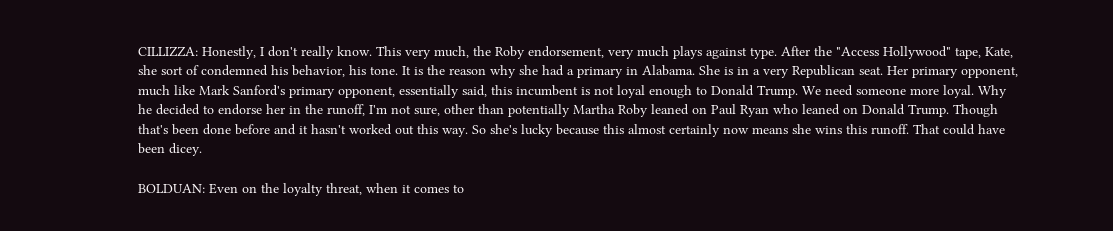CILLIZZA: Honestly, I don't really know. This very much, the Roby endorsement, very much plays against type. After the "Access Hollywood" tape, Kate, she sort of condemned his behavior, his tone. It is the reason why she had a primary in Alabama. She is in a very Republican seat. Her primary opponent, much like Mark Sanford's primary opponent, essentially said, this incumbent is not loyal enough to Donald Trump. We need someone more loyal. Why he decided to endorse her in the runoff, I'm not sure, other than potentially Martha Roby leaned on Paul Ryan who leaned on Donald Trump. Though that's been done before and it hasn't worked out this way. So she's lucky because this almost certainly now means she wins this runoff. That could have been dicey.

BOLDUAN: Even on the loyalty threat, when it comes to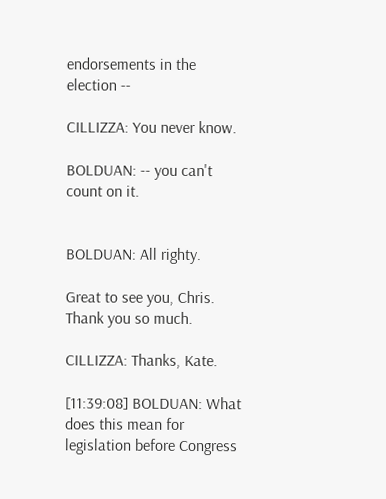endorsements in the election --

CILLIZZA: You never know.

BOLDUAN: -- you can't count on it.


BOLDUAN: All righty.

Great to see you, Chris. Thank you so much.

CILLIZZA: Thanks, Kate.

[11:39:08] BOLDUAN: What does this mean for legislation before Congress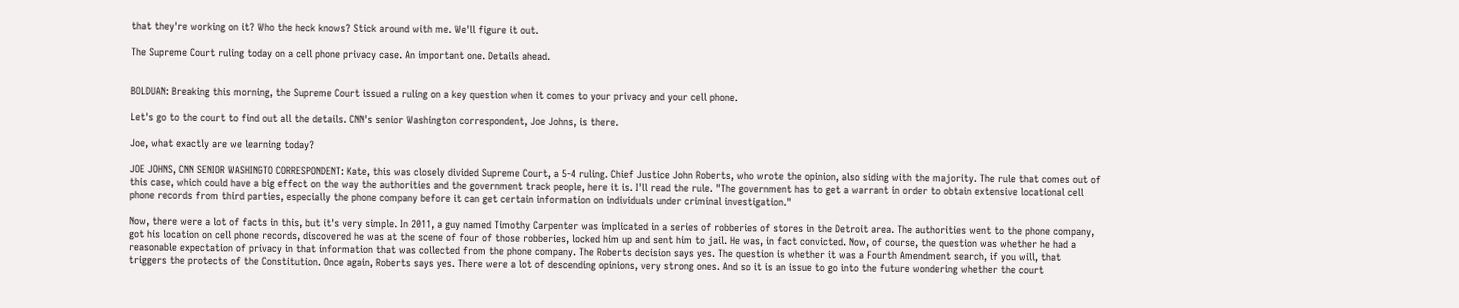that they're working on it? Who the heck knows? Stick around with me. We'll figure it out.

The Supreme Court ruling today on a cell phone privacy case. An important one. Details ahead.


BOLDUAN: Breaking this morning, the Supreme Court issued a ruling on a key question when it comes to your privacy and your cell phone.

Let's go to the court to find out all the details. CNN's senior Washington correspondent, Joe Johns, is there.

Joe, what exactly are we learning today?

JOE JOHNS, CNN SENIOR WASHINGTO CORRESPONDENT: Kate, this was closely divided Supreme Court, a 5-4 ruling. Chief Justice John Roberts, who wrote the opinion, also siding with the majority. The rule that comes out of this case, which could have a big effect on the way the authorities and the government track people, here it is. I'll read the rule. "The government has to get a warrant in order to obtain extensive locational cell phone records from third parties, especially the phone company before it can get certain information on individuals under criminal investigation."

Now, there were a lot of facts in this, but it's very simple. In 2011, a guy named Timothy Carpenter was implicated in a series of robberies of stores in the Detroit area. The authorities went to the phone company, got his location on cell phone records, discovered he was at the scene of four of those robberies, locked him up and sent him to jail. He was, in fact convicted. Now, of course, the question was whether he had a reasonable expectation of privacy in that information that was collected from the phone company. The Roberts decision says yes. The question is whether it was a Fourth Amendment search, if you will, that triggers the protects of the Constitution. Once again, Roberts says yes. There were a lot of descending opinions, very strong ones. And so it is an issue to go into the future wondering whether the court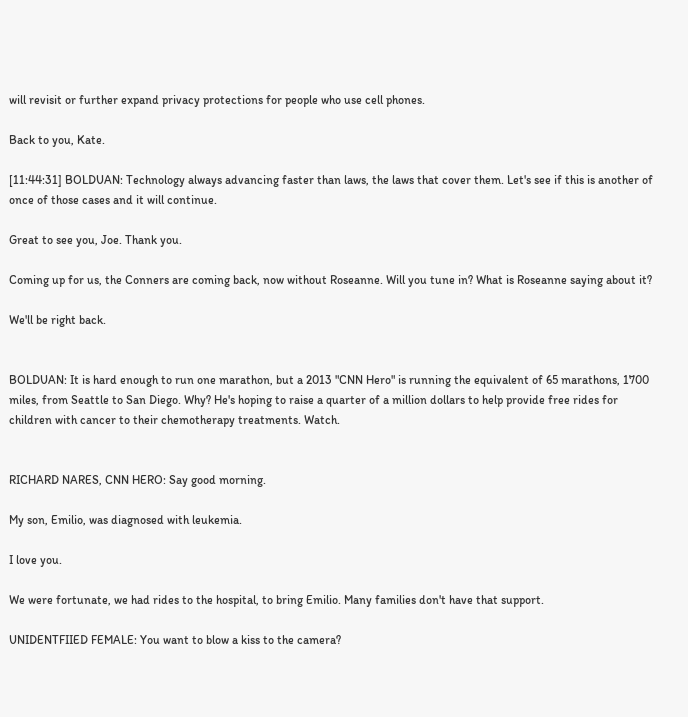will revisit or further expand privacy protections for people who use cell phones.

Back to you, Kate.

[11:44:31] BOLDUAN: Technology always advancing faster than laws, the laws that cover them. Let's see if this is another of once of those cases and it will continue.

Great to see you, Joe. Thank you.

Coming up for us, the Conners are coming back, now without Roseanne. Will you tune in? What is Roseanne saying about it?

We'll be right back.


BOLDUAN: It is hard enough to run one marathon, but a 2013 "CNN Hero" is running the equivalent of 65 marathons, 1700 miles, from Seattle to San Diego. Why? He's hoping to raise a quarter of a million dollars to help provide free rides for children with cancer to their chemotherapy treatments. Watch.


RICHARD NARES, CNN HERO: Say good morning.

My son, Emilio, was diagnosed with leukemia.

I love you.

We were fortunate, we had rides to the hospital, to bring Emilio. Many families don't have that support.

UNIDENTFIIED FEMALE: You want to blow a kiss to the camera?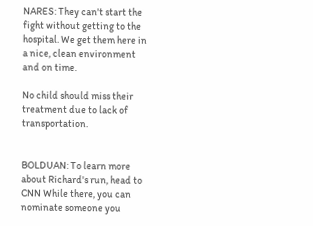NARES: They can't start the fight without getting to the hospital. We get them here in a nice, clean environment and on time.

No child should miss their treatment due to lack of transportation.


BOLDUAN: To learn more about Richard's run, head to CNN While there, you can nominate someone you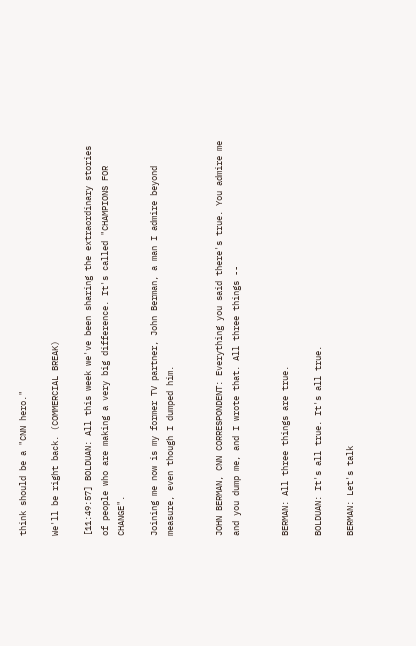think should be a "CNN hero."

We'll be right back. (COMMERCIAL BREAK)

[11:49:57] BOLDUAN: All this week we've been sharing the extraordinary stories of people who are making a very big difference. It's called "CHAMPIONS FOR CHANGE".

Joining me now is my former TV partner, John Berman, a man I admire beyond measure, even though I dumped him.


JOHN BERMAN, CNN CORRESPONDENT: Everything you said there's true. You admire me and you dump me, and I wrote that. All three things --


BERMAN: All three things are true.

BOLDUAN: It's all true. It's all true.

BERMAN: Let's talk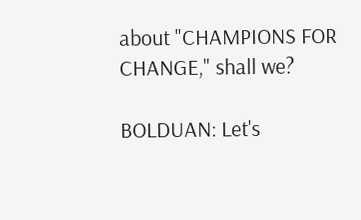about "CHAMPIONS FOR CHANGE," shall we?

BOLDUAN: Let's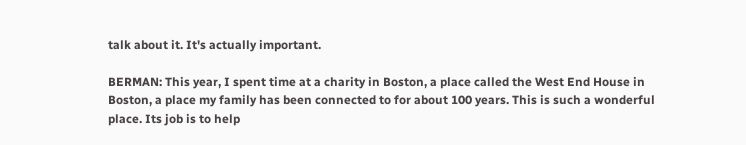talk about it. It's actually important.

BERMAN: This year, I spent time at a charity in Boston, a place called the West End House in Boston, a place my family has been connected to for about 100 years. This is such a wonderful place. Its job is to help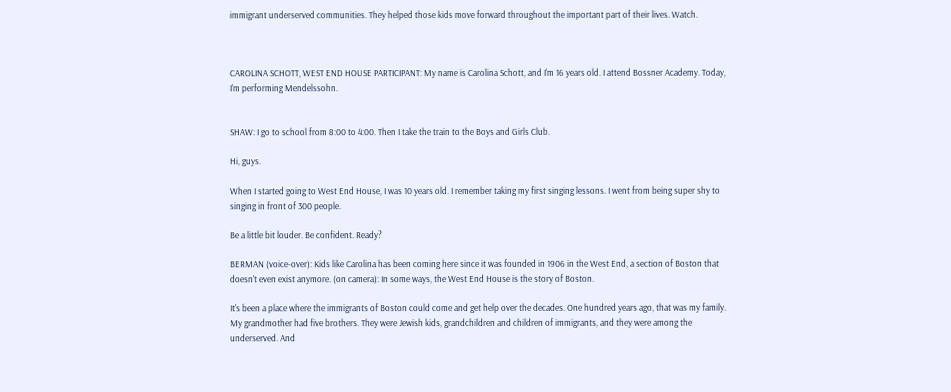immigrant underserved communities. They helped those kids move forward throughout the important part of their lives. Watch.



CAROLINA SCHOTT, WEST END HOUSE PARTICIPANT: My name is Carolina Schott, and I'm 16 years old. I attend Bossner Academy. Today, I'm performing Mendelssohn.


SHAW: I go to school from 8:00 to 4:00. Then I take the train to the Boys and Girls Club.

Hi, guys.

When I started going to West End House, I was 10 years old. I remember taking my first singing lessons. I went from being super shy to singing in front of 300 people.

Be a little bit louder. Be confident. Ready?

BERMAN (voice-over): Kids like Carolina has been coming here since it was founded in 1906 in the West End, a section of Boston that doesn't even exist anymore. (on camera): In some ways, the West End House is the story of Boston.

It's been a place where the immigrants of Boston could come and get help over the decades. One hundred years ago, that was my family. My grandmother had five brothers. They were Jewish kids, grandchildren and children of immigrants, and they were among the underserved. And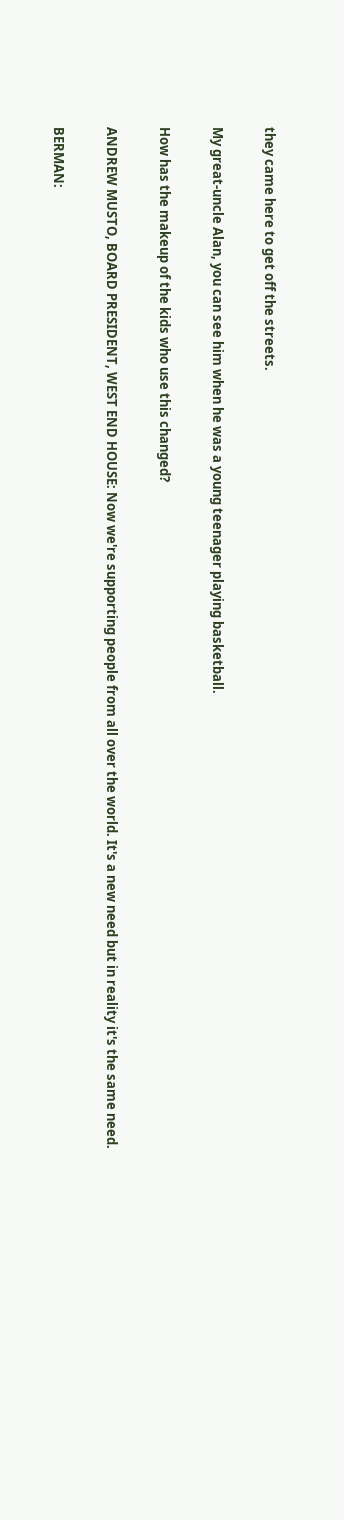they came here to get off the streets.

My great-uncle Alan, you can see him when he was a young teenager playing basketball.

How has the makeup of the kids who use this changed?

ANDREW MUSTO, BOARD PRESIDENT, WEST END HOUSE: Now we're supporting people from all over the world. It's a new need but in reality it's the same need.

BERMAN: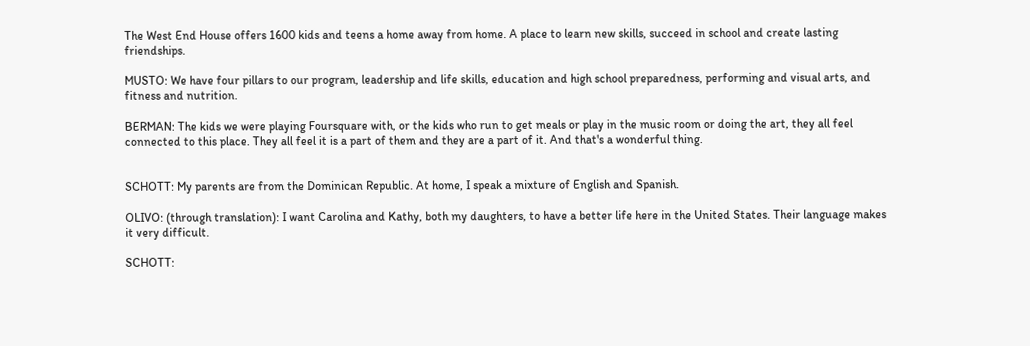The West End House offers 1600 kids and teens a home away from home. A place to learn new skills, succeed in school and create lasting friendships.

MUSTO: We have four pillars to our program, leadership and life skills, education and high school preparedness, performing and visual arts, and fitness and nutrition.

BERMAN: The kids we were playing Foursquare with, or the kids who run to get meals or play in the music room or doing the art, they all feel connected to this place. They all feel it is a part of them and they are a part of it. And that's a wonderful thing.


SCHOTT: My parents are from the Dominican Republic. At home, I speak a mixture of English and Spanish.

OLIVO: (through translation): I want Carolina and Kathy, both my daughters, to have a better life here in the United States. Their language makes it very difficult.

SCHOTT: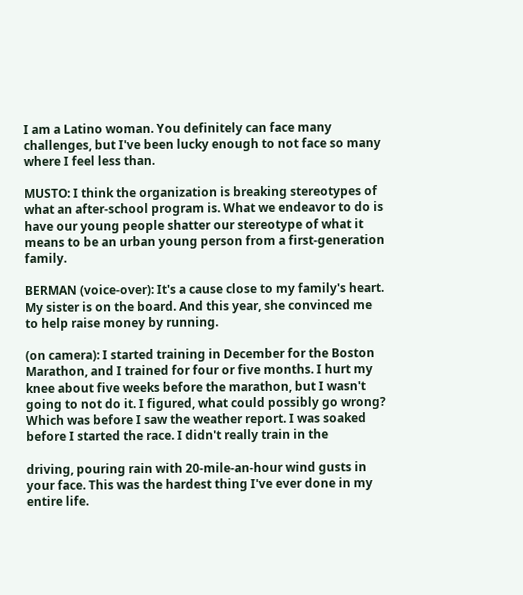I am a Latino woman. You definitely can face many challenges, but I've been lucky enough to not face so many where I feel less than.

MUSTO: I think the organization is breaking stereotypes of what an after-school program is. What we endeavor to do is have our young people shatter our stereotype of what it means to be an urban young person from a first-generation family.

BERMAN (voice-over): It's a cause close to my family's heart. My sister is on the board. And this year, she convinced me to help raise money by running.

(on camera): I started training in December for the Boston Marathon, and I trained for four or five months. I hurt my knee about five weeks before the marathon, but I wasn't going to not do it. I figured, what could possibly go wrong? Which was before I saw the weather report. I was soaked before I started the race. I didn't really train in the

driving, pouring rain with 20-mile-an-hour wind gusts in your face. This was the hardest thing I've ever done in my entire life.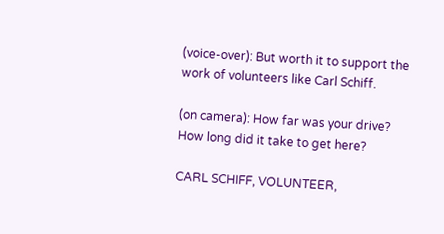(voice-over): But worth it to support the work of volunteers like Carl Schiff.

(on camera): How far was your drive? How long did it take to get here?

CARL SCHIFF, VOLUNTEER,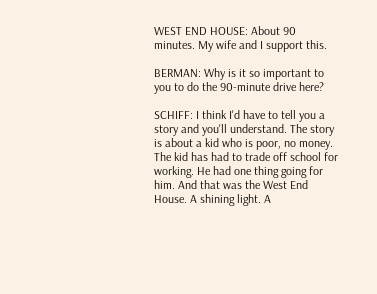WEST END HOUSE: About 90 minutes. My wife and I support this.

BERMAN: Why is it so important to you to do the 90-minute drive here?

SCHIFF: I think I'd have to tell you a story and you'll understand. The story is about a kid who is poor, no money. The kid has had to trade off school for working. He had one thing going for him. And that was the West End House. A shining light. A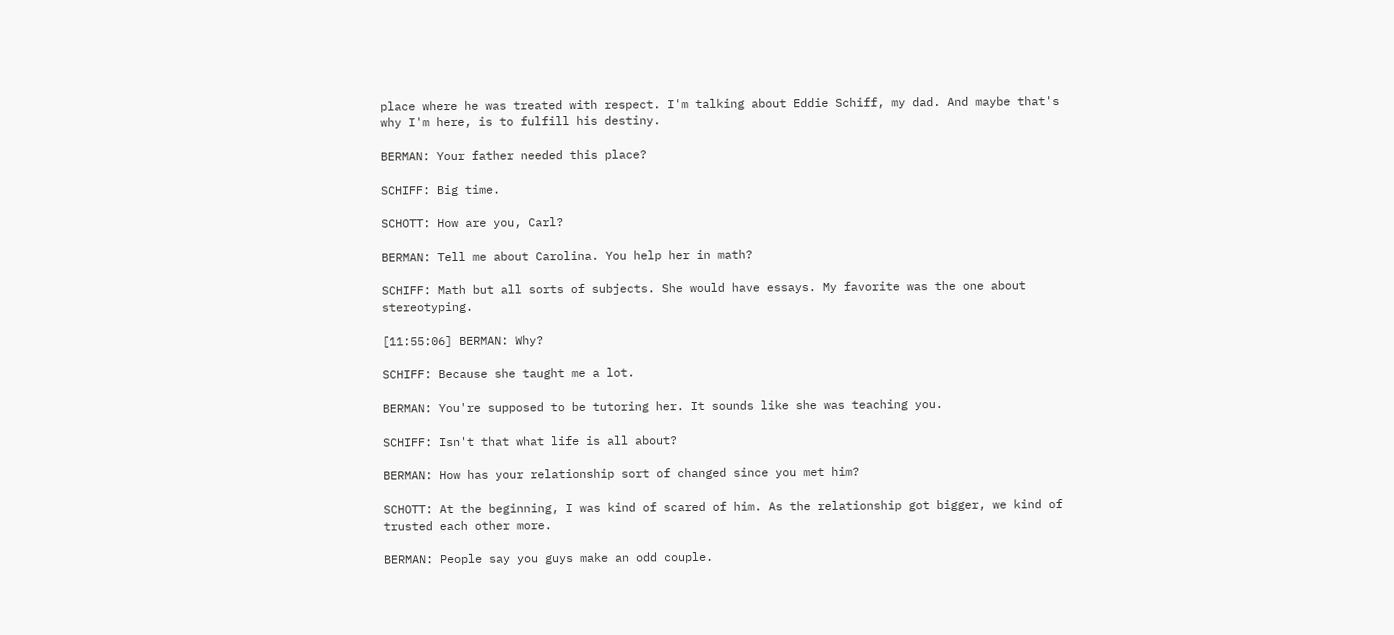place where he was treated with respect. I'm talking about Eddie Schiff, my dad. And maybe that's why I'm here, is to fulfill his destiny.

BERMAN: Your father needed this place?

SCHIFF: Big time.

SCHOTT: How are you, Carl?

BERMAN: Tell me about Carolina. You help her in math?

SCHIFF: Math but all sorts of subjects. She would have essays. My favorite was the one about stereotyping.

[11:55:06] BERMAN: Why?

SCHIFF: Because she taught me a lot.

BERMAN: You're supposed to be tutoring her. It sounds like she was teaching you.

SCHIFF: Isn't that what life is all about?

BERMAN: How has your relationship sort of changed since you met him?

SCHOTT: At the beginning, I was kind of scared of him. As the relationship got bigger, we kind of trusted each other more.

BERMAN: People say you guys make an odd couple.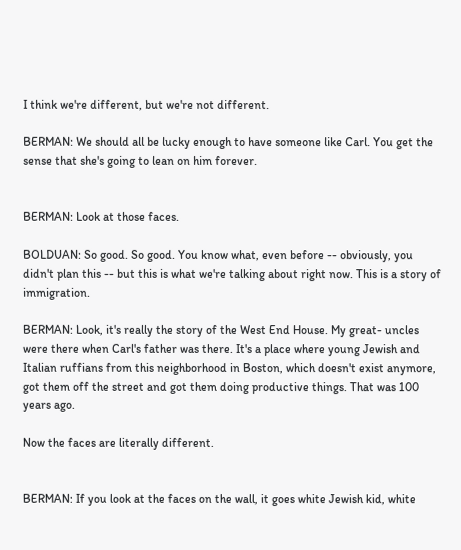I think we're different, but we're not different.

BERMAN: We should all be lucky enough to have someone like Carl. You get the sense that she's going to lean on him forever.


BERMAN: Look at those faces.

BOLDUAN: So good. So good. You know what, even before -- obviously, you didn't plan this -- but this is what we're talking about right now. This is a story of immigration.

BERMAN: Look, it's really the story of the West End House. My great- uncles were there when Carl's father was there. It's a place where young Jewish and Italian ruffians from this neighborhood in Boston, which doesn't exist anymore, got them off the street and got them doing productive things. That was 100 years ago.

Now the faces are literally different.


BERMAN: If you look at the faces on the wall, it goes white Jewish kid, white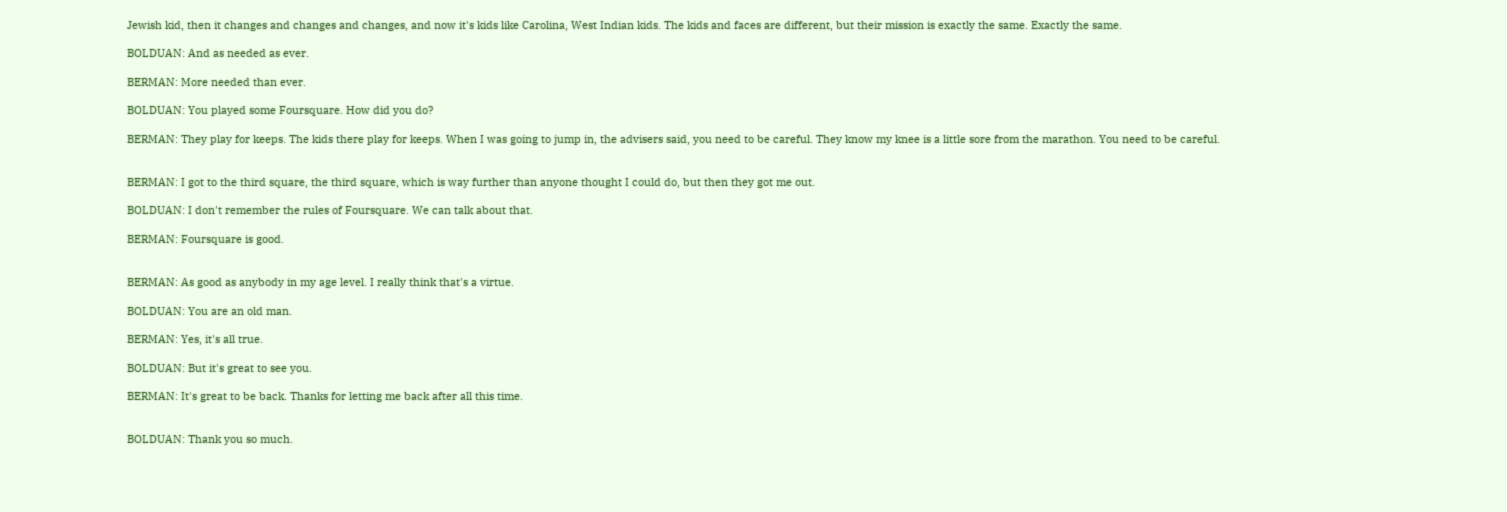Jewish kid, then it changes and changes and changes, and now it's kids like Carolina, West Indian kids. The kids and faces are different, but their mission is exactly the same. Exactly the same.

BOLDUAN: And as needed as ever.

BERMAN: More needed than ever.

BOLDUAN: You played some Foursquare. How did you do?

BERMAN: They play for keeps. The kids there play for keeps. When I was going to jump in, the advisers said, you need to be careful. They know my knee is a little sore from the marathon. You need to be careful.


BERMAN: I got to the third square, the third square, which is way further than anyone thought I could do, but then they got me out.

BOLDUAN: I don't remember the rules of Foursquare. We can talk about that.

BERMAN: Foursquare is good.


BERMAN: As good as anybody in my age level. I really think that's a virtue.

BOLDUAN: You are an old man.

BERMAN: Yes, it's all true.

BOLDUAN: But it's great to see you.

BERMAN: It's great to be back. Thanks for letting me back after all this time.


BOLDUAN: Thank you so much.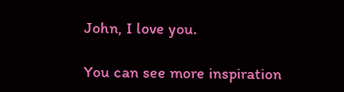John, I love you.

You can see more inspiration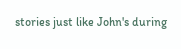stories just like John's during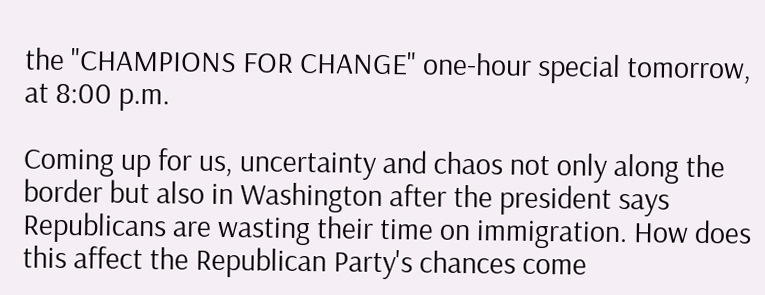the "CHAMPIONS FOR CHANGE" one-hour special tomorrow, at 8:00 p.m.

Coming up for us, uncertainty and chaos not only along the border but also in Washington after the president says Republicans are wasting their time on immigration. How does this affect the Republican Party's chances come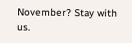November? Stay with us.